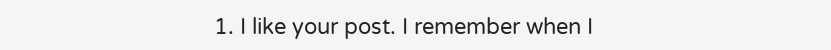1. I like your post. I remember when I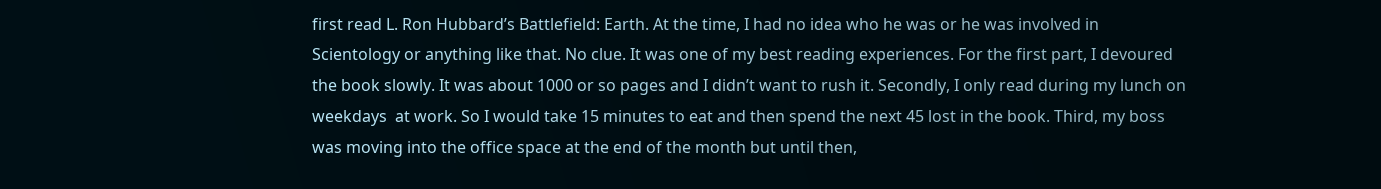first read L. Ron Hubbard’s Battlefield: Earth. At the time, I had no idea who he was or he was involved in Scientology or anything like that. No clue. It was one of my best reading experiences. For the first part, I devoured the book slowly. It was about 1000 or so pages and I didn’t want to rush it. Secondly, I only read during my lunch on weekdays  at work. So I would take 15 minutes to eat and then spend the next 45 lost in the book. Third, my boss was moving into the office space at the end of the month but until then,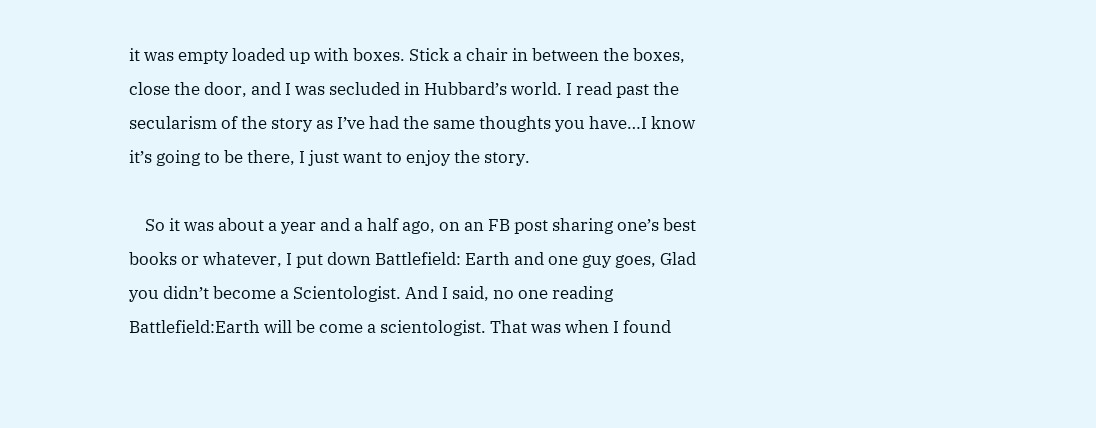it was empty loaded up with boxes. Stick a chair in between the boxes, close the door, and I was secluded in Hubbard’s world. I read past the secularism of the story as I’ve had the same thoughts you have…I know it’s going to be there, I just want to enjoy the story.

    So it was about a year and a half ago, on an FB post sharing one’s best books or whatever, I put down Battlefield: Earth and one guy goes, Glad you didn’t become a Scientologist. And I said, no one reading Battlefield:Earth will be come a scientologist. That was when I found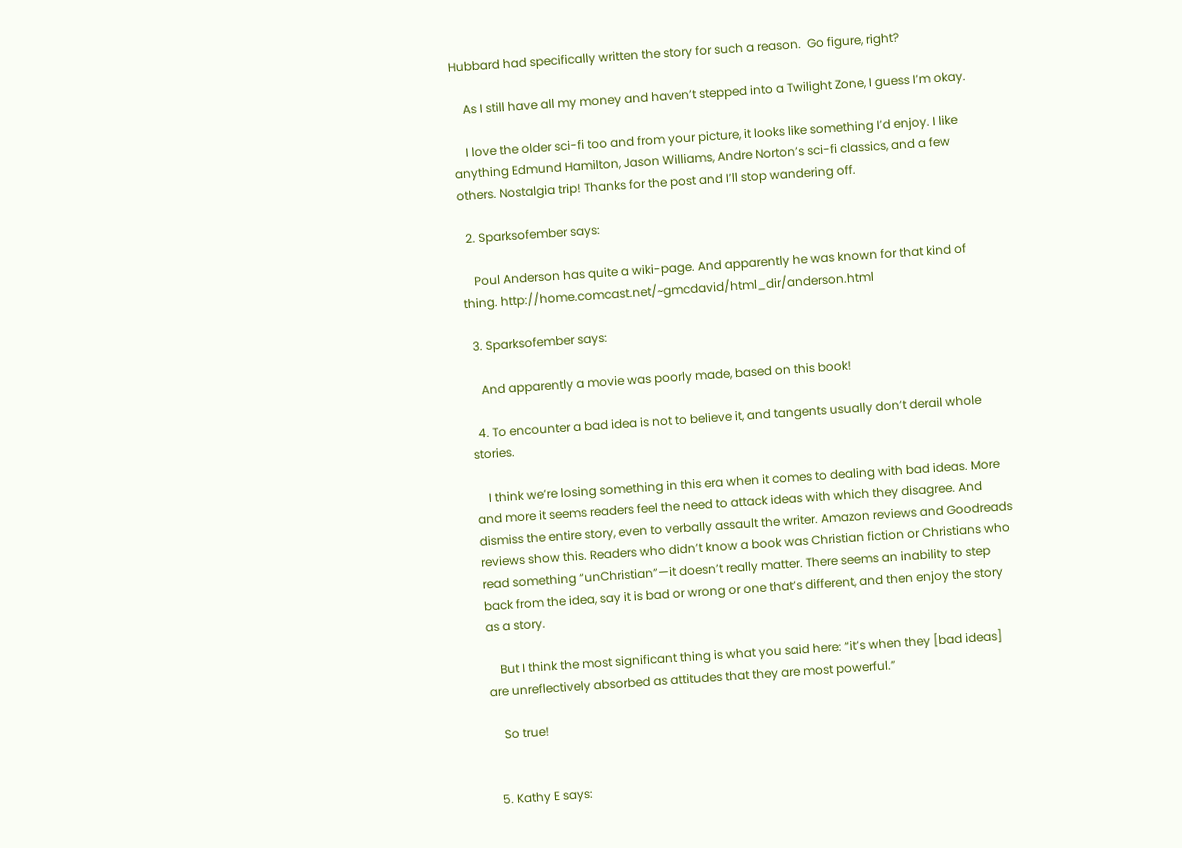Hubbard had specifically written the story for such a reason.  Go figure, right?

    As I still have all my money and haven’t stepped into a Twilight Zone, I guess I’m okay.

    I love the older sci-fi too and from your picture, it looks like something I’d enjoy. I like anything Edmund Hamilton, Jason Williams, Andre Norton’s sci-fi classics, and a few others. Nostalgia trip! Thanks for the post and I’ll stop wandering off.

  2. Sparksofember says:

    Poul Anderson has quite a wiki-page. And apparently he was known for that kind of thing. http://home.comcast.net/~gmcdavid/html_dir/anderson.html

  3. Sparksofember says:

    And apparently a movie was poorly made, based on this book!

  4. To encounter a bad idea is not to believe it, and tangents usually don’t derail whole stories.

    I think we’re losing something in this era when it comes to dealing with bad ideas. More and more it seems readers feel the need to attack ideas with which they disagree. And dismiss the entire story, even to verbally assault the writer. Amazon reviews and Goodreads reviews show this. Readers who didn’t know a book was Christian fiction or Christians who read something “unChristian”—it doesn’t really matter. There seems an inability to step back from the idea, say it is bad or wrong or one that’s different, and then enjoy the story as a story.

    But I think the most significant thing is what you said here: “it’s when they [bad ideas] are unreflectively absorbed as attitudes that they are most powerful.”

    So true!


  5. Kathy E says: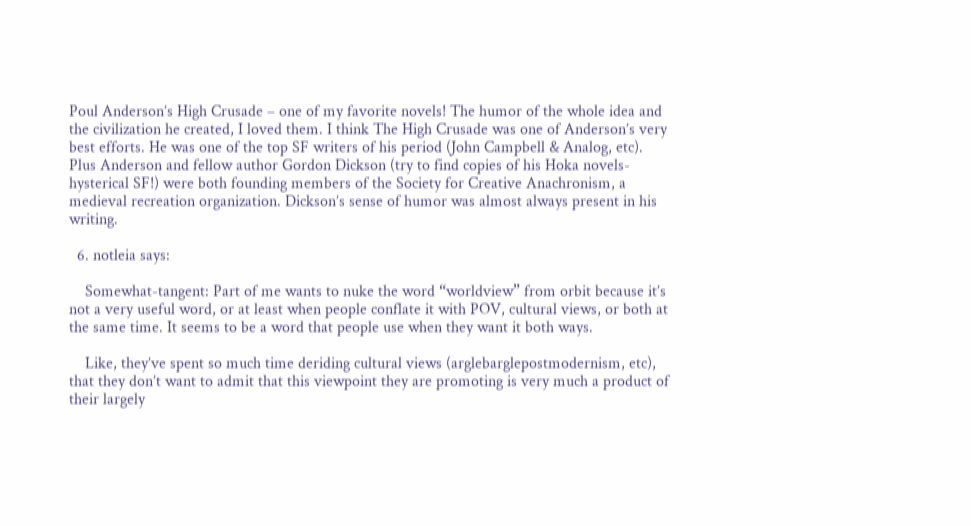Poul Anderson’s High Crusade – one of my favorite novels! The humor of the whole idea and the civilization he created, I loved them. I think The High Crusade was one of Anderson’s very best efforts. He was one of the top SF writers of his period (John Campbell & Analog, etc).  Plus Anderson and fellow author Gordon Dickson (try to find copies of his Hoka novels-hysterical SF!) were both founding members of the Society for Creative Anachronism, a medieval recreation organization. Dickson’s sense of humor was almost always present in his writing.

  6. notleia says:

    Somewhat-tangent: Part of me wants to nuke the word “worldview” from orbit because it’s not a very useful word, or at least when people conflate it with POV, cultural views, or both at the same time. It seems to be a word that people use when they want it both ways.

    Like, they’ve spent so much time deriding cultural views (arglebarglepostmodernism, etc), that they don’t want to admit that this viewpoint they are promoting is very much a product of their largely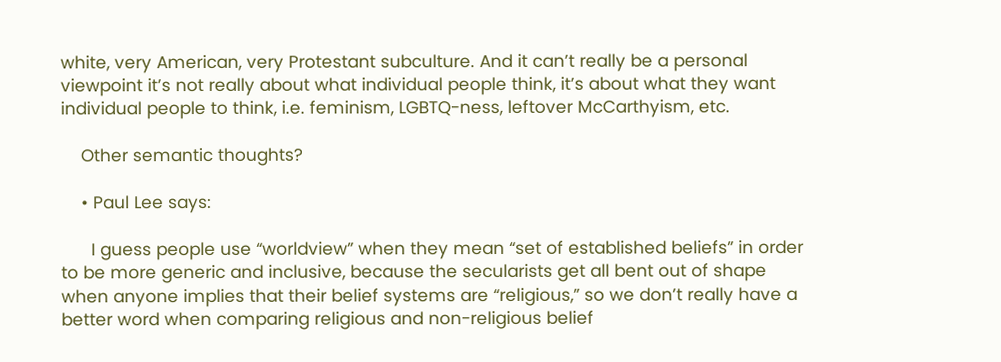white, very American, very Protestant subculture. And it can’t really be a personal viewpoint it’s not really about what individual people think, it’s about what they want individual people to think, i.e. feminism, LGBTQ-ness, leftover McCarthyism, etc.

    Other semantic thoughts?

    • Paul Lee says:

      I guess people use “worldview” when they mean “set of established beliefs” in order to be more generic and inclusive, because the secularists get all bent out of shape when anyone implies that their belief systems are “religious,” so we don’t really have a better word when comparing religious and non-religious belief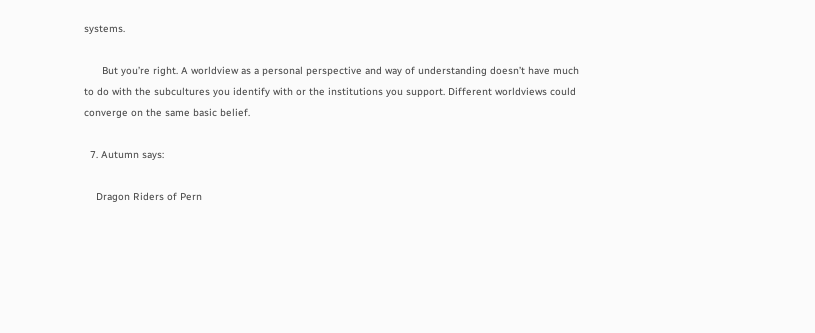systems.

      But you’re right. A worldview as a personal perspective and way of understanding doesn’t have much to do with the subcultures you identify with or the institutions you support. Different worldviews could converge on the same basic belief.

  7. Autumn says:

    Dragon Riders of Pern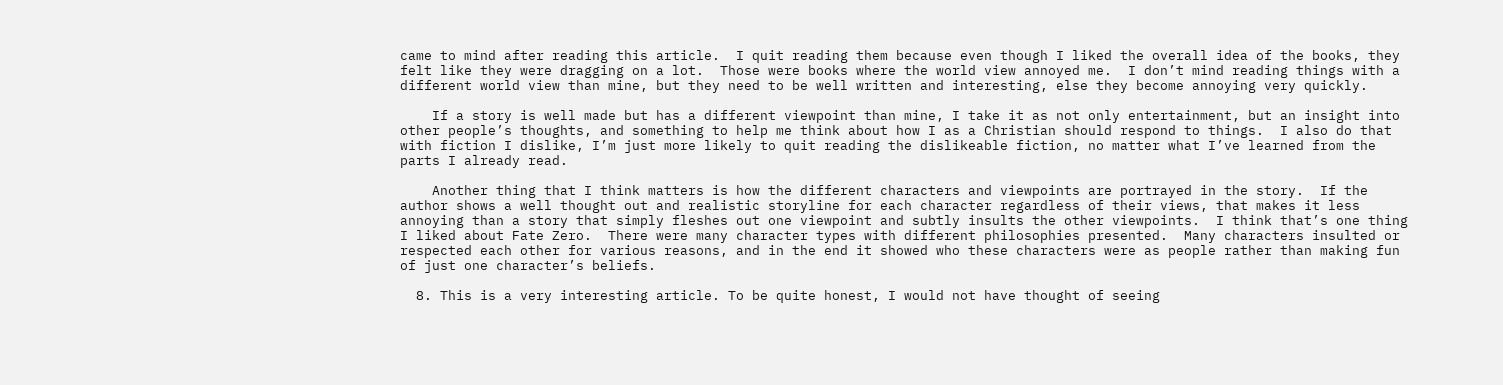came to mind after reading this article.  I quit reading them because even though I liked the overall idea of the books, they felt like they were dragging on a lot.  Those were books where the world view annoyed me.  I don’t mind reading things with a different world view than mine, but they need to be well written and interesting, else they become annoying very quickly.

    If a story is well made but has a different viewpoint than mine, I take it as not only entertainment, but an insight into other people’s thoughts, and something to help me think about how I as a Christian should respond to things.  I also do that with fiction I dislike, I’m just more likely to quit reading the dislikeable fiction, no matter what I’ve learned from the parts I already read.

    Another thing that I think matters is how the different characters and viewpoints are portrayed in the story.  If the author shows a well thought out and realistic storyline for each character regardless of their views, that makes it less annoying than a story that simply fleshes out one viewpoint and subtly insults the other viewpoints.  I think that’s one thing I liked about Fate Zero.  There were many character types with different philosophies presented.  Many characters insulted or respected each other for various reasons, and in the end it showed who these characters were as people rather than making fun of just one character’s beliefs.

  8. This is a very interesting article. To be quite honest, I would not have thought of seeing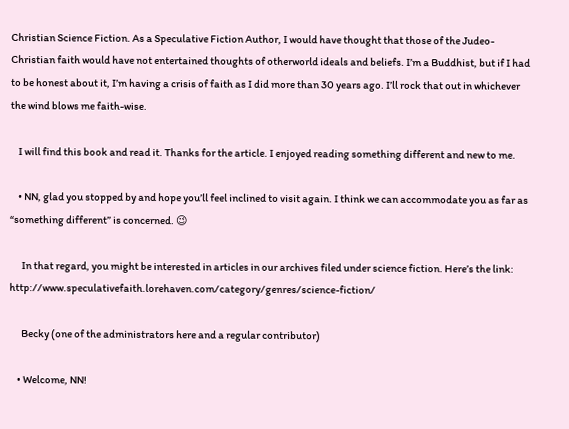Christian Science Fiction. As a Speculative Fiction Author, I would have thought that those of the Judeo-Christian faith would have not entertained thoughts of otherworld ideals and beliefs. I’m a Buddhist, but if I had to be honest about it, I’m having a crisis of faith as I did more than 30 years ago. I’ll rock that out in whichever the wind blows me faith-wise.

    I will find this book and read it. Thanks for the article. I enjoyed reading something different and new to me.

    • NN, glad you stopped by and hope you’ll feel inclined to visit again. I think we can accommodate you as far as “something different” is concerned. 😉

      In that regard, you might be interested in articles in our archives filed under science fiction. Here’s the link: http://www.speculativefaith.lorehaven.com/category/genres/science-fiction/

      Becky (one of the administrators here and a regular contributor)

    • Welcome, NN!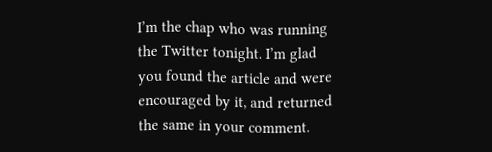I’m the chap who was running the Twitter tonight. I’m glad you found the article and were encouraged by it, and returned the same in your comment.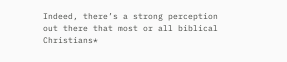Indeed, there’s a strong perception out there that most or all biblical Christians*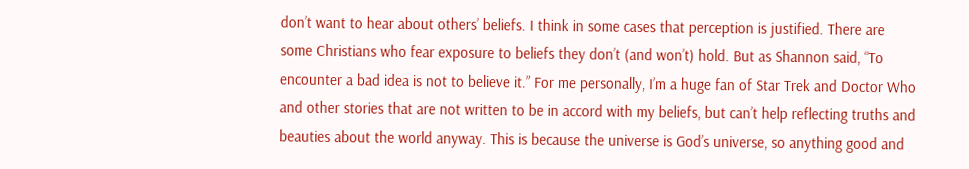don’t want to hear about others’ beliefs. I think in some cases that perception is justified. There are some Christians who fear exposure to beliefs they don’t (and won’t) hold. But as Shannon said, “To encounter a bad idea is not to believe it.” For me personally, I’m a huge fan of Star Trek and Doctor Who and other stories that are not written to be in accord with my beliefs, but can’t help reflecting truths and beauties about the world anyway. This is because the universe is God’s universe, so anything good and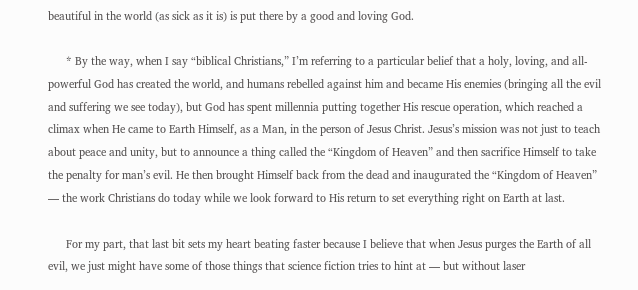beautiful in the world (as sick as it is) is put there by a good and loving God.

      * By the way, when I say “biblical Christians,” I’m referring to a particular belief that a holy, loving, and all-powerful God has created the world, and humans rebelled against him and became His enemies (bringing all the evil and suffering we see today), but God has spent millennia putting together His rescue operation, which reached a climax when He came to Earth Himself, as a Man, in the person of Jesus Christ. Jesus’s mission was not just to teach about peace and unity, but to announce a thing called the “Kingdom of Heaven” and then sacrifice Himself to take the penalty for man’s evil. He then brought Himself back from the dead and inaugurated the “Kingdom of Heaven” — the work Christians do today while we look forward to His return to set everything right on Earth at last.

      For my part, that last bit sets my heart beating faster because I believe that when Jesus purges the Earth of all evil, we just might have some of those things that science fiction tries to hint at — but without laser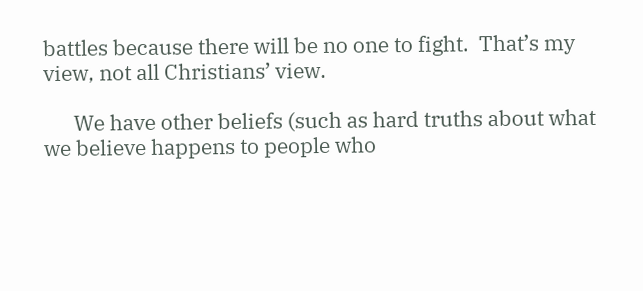battles because there will be no one to fight.  That’s my view, not all Christians’ view.

      We have other beliefs (such as hard truths about what we believe happens to people who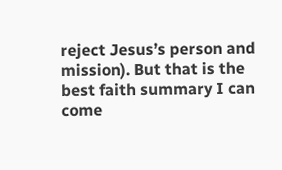reject Jesus’s person and mission). But that is the best faith summary I can come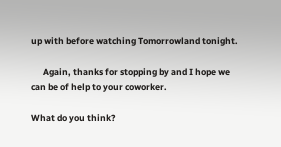up with before watching Tomorrowland tonight.

      Again, thanks for stopping by and I hope we can be of help to your coworker.

What do you think?